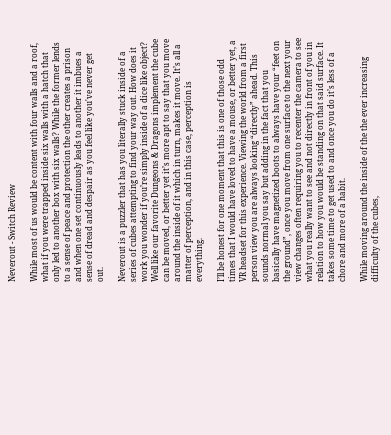Neverout - Switch Review

While most of us would be content with four walls and a roof, what if you were trapped inside six walls with a hatch that only led to another box with six walls? While the former lends to a sense of peace and protection the other creates a prison and when one set continuously leads to another it imbues a sense of dread and despair as you feel like you've never get out.

Neverout is a puzzler that has you literally stuck inside of a series of cubes attempting to find your way out. How does it work you wonder if you’re simply inside of a dice like object? Well like our favorite Dungeons & Dragons implement the cube can be moved, or better yet it’s more apt to say that you move around the inside of it which in turn, makes it move. It’s all a matter of perception, and in this case, perception is everything.

I’ll be honest for one moment that this is one of those odd times that I would have loved to have a mouse, or better yet, a VR headset for this experience. Viewing the world from a first person view you are always looking “directly” ahead. This sounds normal you say but adding in the fact that you basically have magnetized boots to always have your “feet on the ground”, once you move from one surface to the next your view changes often requiring you to recenter the camera to see what you really want to see and not directly in front of you in relation to how you would be standing on that said surface. It takes some time to get used to and once you do it’s less of a chore and more of a habit.

While moving around the inside of the the ever increasing difficulty of the cubes,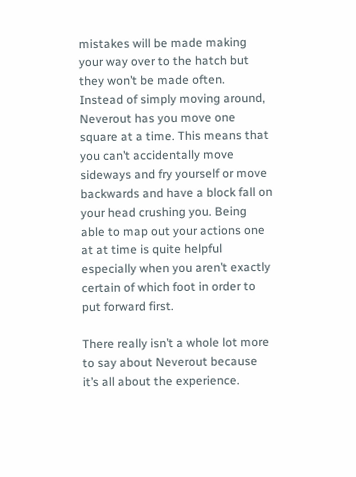mistakes will be made making your way over to the hatch but they won’t be made often. Instead of simply moving around, Neverout has you move one square at a time. This means that you can’t accidentally move sideways and fry yourself or move backwards and have a block fall on your head crushing you. Being able to map out your actions one at at time is quite helpful especially when you aren’t exactly certain of which foot in order to put forward first.

There really isn’t a whole lot more to say about Neverout because it’s all about the experience.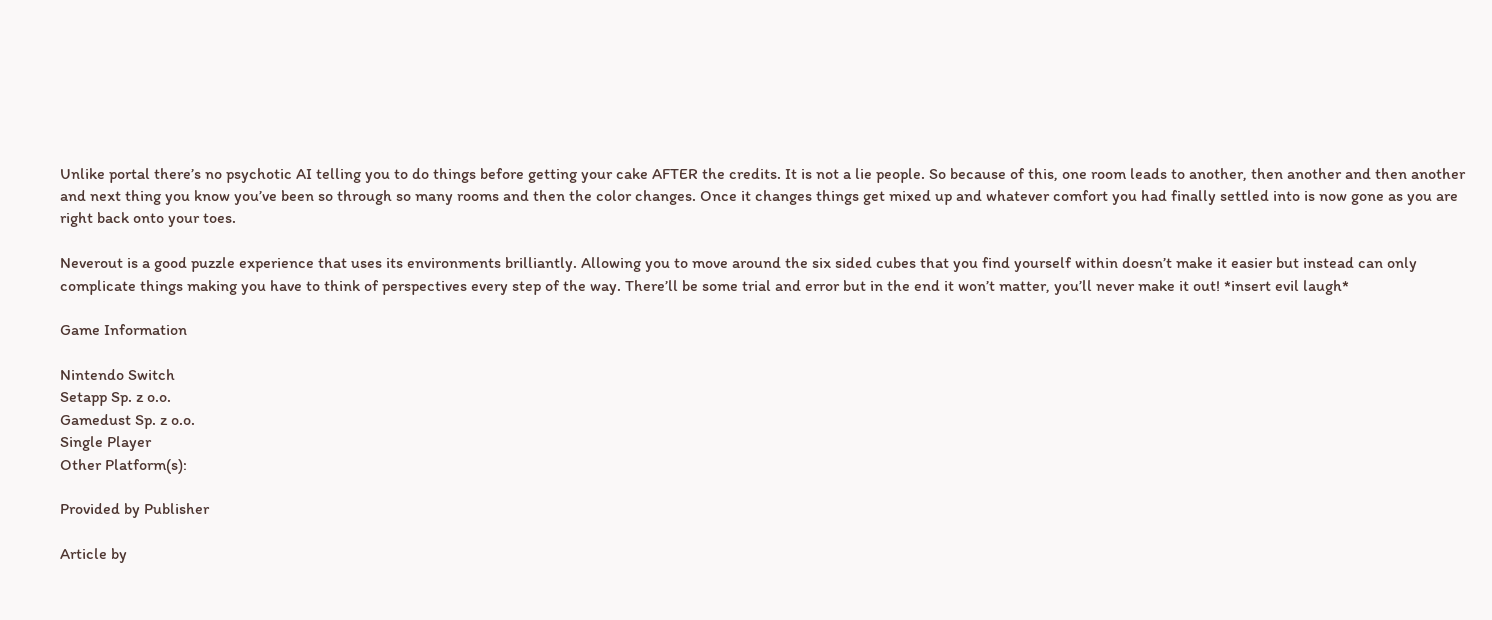Unlike portal there’s no psychotic AI telling you to do things before getting your cake AFTER the credits. It is not a lie people. So because of this, one room leads to another, then another and then another and next thing you know you’ve been so through so many rooms and then the color changes. Once it changes things get mixed up and whatever comfort you had finally settled into is now gone as you are right back onto your toes.

Neverout is a good puzzle experience that uses its environments brilliantly. Allowing you to move around the six sided cubes that you find yourself within doesn’t make it easier but instead can only complicate things making you have to think of perspectives every step of the way. There’ll be some trial and error but in the end it won’t matter, you’ll never make it out! *insert evil laugh*

Game Information

Nintendo Switch
Setapp Sp. z o.o.
Gamedust Sp. z o.o.
Single Player
Other Platform(s):

Provided by Publisher

Article by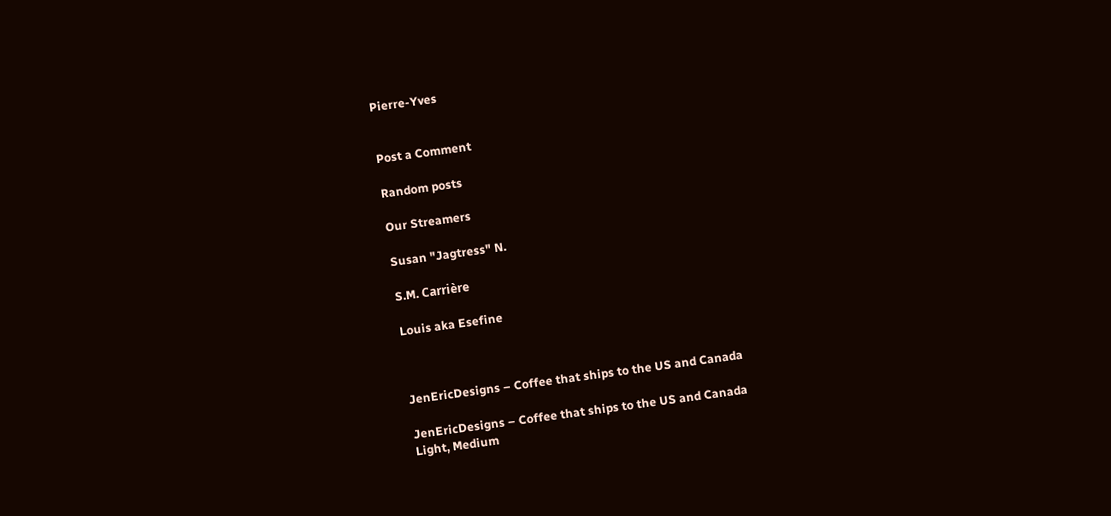Pierre-Yves


Post a Comment

Random posts

Our Streamers

Susan "Jagtress" N.

S.M. Carrière

Louis aka Esefine



JenEricDesigns – Coffee that ships to the US and Canada

JenEricDesigns – Coffee that ships to the US and Canada
Light, Medium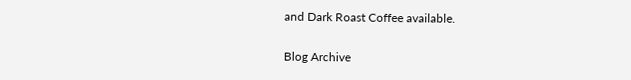and Dark Roast Coffee available.

Blog Archive